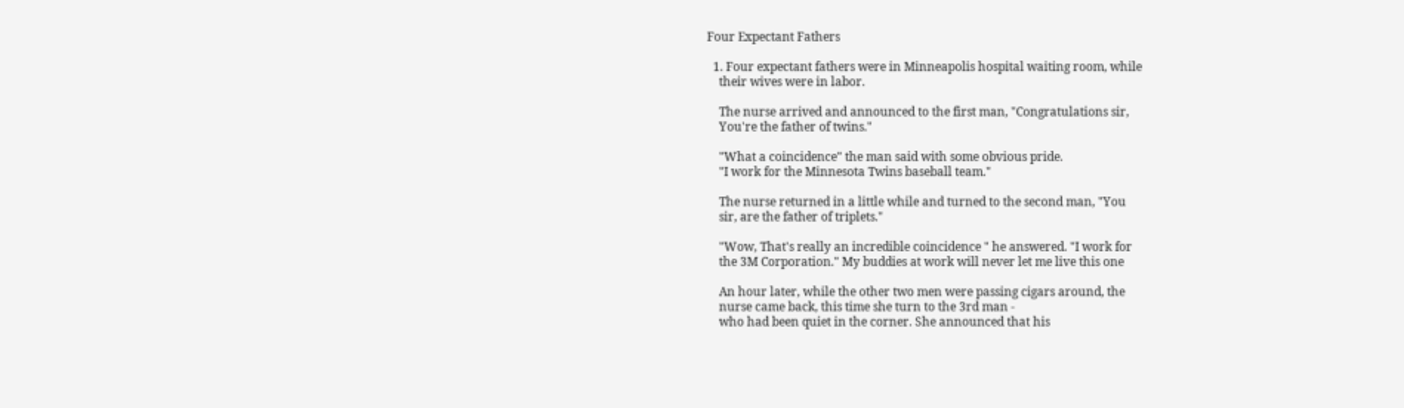Four Expectant Fathers

  1. Four expectant fathers were in Minneapolis hospital waiting room, while
    their wives were in labor.

    The nurse arrived and announced to the first man, "Congratulations sir,
    You're the father of twins."

    "What a coincidence" the man said with some obvious pride.
    "I work for the Minnesota Twins baseball team."

    The nurse returned in a little while and turned to the second man, "You
    sir, are the father of triplets."

    "Wow, That's really an incredible coincidence " he answered. "I work for
    the 3M Corporation." My buddies at work will never let me live this one

    An hour later, while the other two men were passing cigars around, the
    nurse came back, this time she turn to the 3rd man -
    who had been quiet in the corner. She announced that his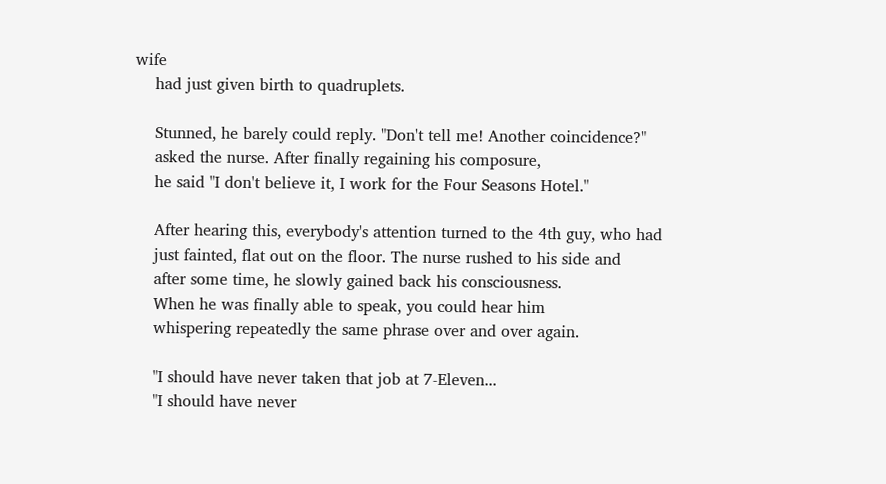wife
    had just given birth to quadruplets.

    Stunned, he barely could reply. "Don't tell me! Another coincidence?"
    asked the nurse. After finally regaining his composure,
    he said "I don't believe it, I work for the Four Seasons Hotel."

    After hearing this, everybody's attention turned to the 4th guy, who had
    just fainted, flat out on the floor. The nurse rushed to his side and
    after some time, he slowly gained back his consciousness.
    When he was finally able to speak, you could hear him
    whispering repeatedly the same phrase over and over again.

    "I should have never taken that job at 7-Eleven...
    "I should have never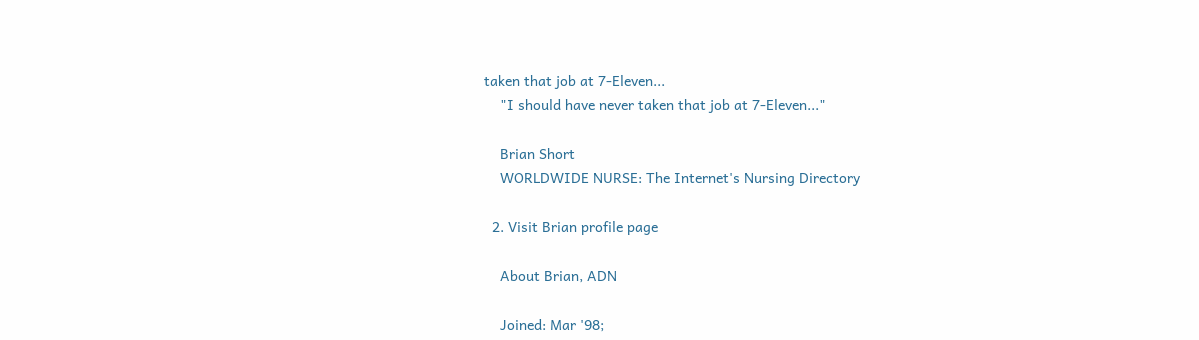taken that job at 7-Eleven...
    "I should have never taken that job at 7-Eleven..."

    Brian Short
    WORLDWIDE NURSE: The Internet's Nursing Directory

  2. Visit Brian profile page

    About Brian, ADN

    Joined: Mar '98;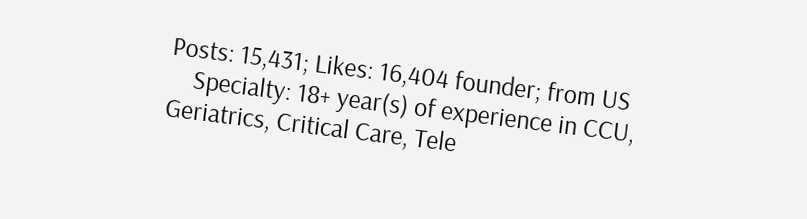Posts: 15,431; Likes: 16,404 founder; from US
    Specialty: 18+ year(s) of experience in CCU, Geriatrics, Critical Care, Tele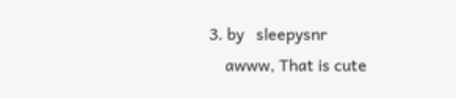3. by   sleepysnr
    awww, That is cute